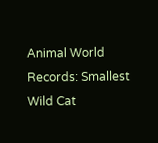Animal World Records: Smallest Wild Cat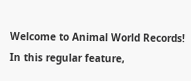Welcome to Animal World Records! In this regular feature,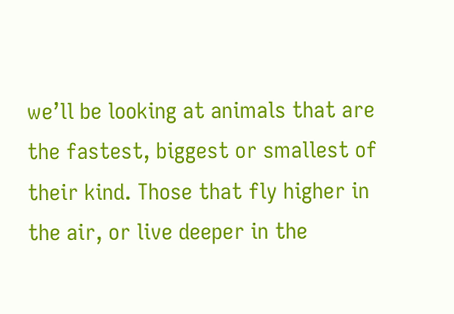we’ll be looking at animals that are the fastest, biggest or smallest of their kind. Those that fly higher in the air, or live deeper in the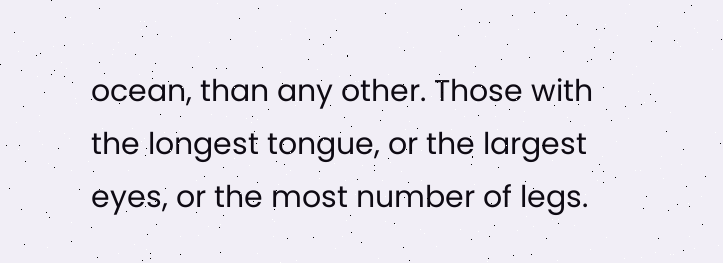ocean, than any other. Those with the longest tongue, or the largest eyes, or the most number of legs.